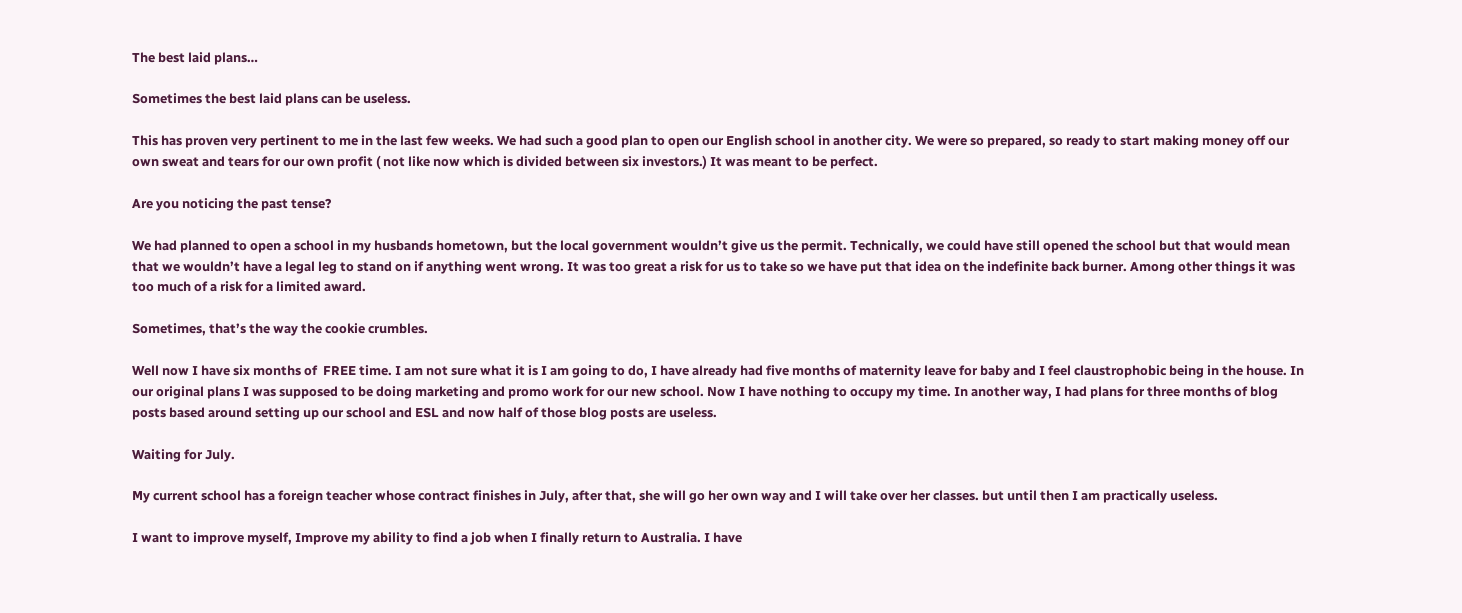The best laid plans…

Sometimes the best laid plans can be useless.

This has proven very pertinent to me in the last few weeks. We had such a good plan to open our English school in another city. We were so prepared, so ready to start making money off our own sweat and tears for our own profit ( not like now which is divided between six investors.) It was meant to be perfect.

Are you noticing the past tense?

We had planned to open a school in my husbands hometown, but the local government wouldn’t give us the permit. Technically, we could have still opened the school but that would mean that we wouldn’t have a legal leg to stand on if anything went wrong. It was too great a risk for us to take so we have put that idea on the indefinite back burner. Among other things it was too much of a risk for a limited award.

Sometimes, that’s the way the cookie crumbles.

Well now I have six months of  FREE time. I am not sure what it is I am going to do, I have already had five months of maternity leave for baby and I feel claustrophobic being in the house. In our original plans I was supposed to be doing marketing and promo work for our new school. Now I have nothing to occupy my time. In another way, I had plans for three months of blog posts based around setting up our school and ESL and now half of those blog posts are useless.

Waiting for July.

My current school has a foreign teacher whose contract finishes in July, after that, she will go her own way and I will take over her classes. but until then I am practically useless.

I want to improve myself, Improve my ability to find a job when I finally return to Australia. I have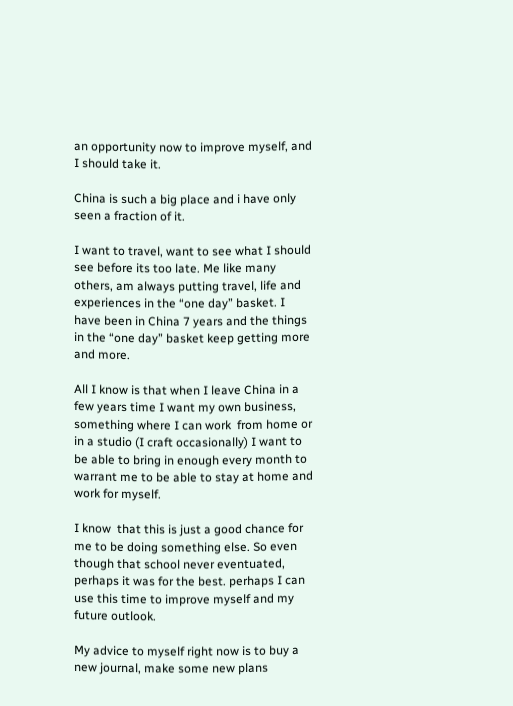an opportunity now to improve myself, and I should take it.

China is such a big place and i have only seen a fraction of it.

I want to travel, want to see what I should see before its too late. Me like many others, am always putting travel, life and experiences in the “one day” basket. I have been in China 7 years and the things in the “one day” basket keep getting more and more.

All I know is that when I leave China in a few years time I want my own business, something where I can work  from home or in a studio (I craft occasionally) I want to be able to bring in enough every month to warrant me to be able to stay at home and work for myself.

I know  that this is just a good chance for me to be doing something else. So even though that school never eventuated, perhaps it was for the best. perhaps I can use this time to improve myself and my future outlook.

My advice to myself right now is to buy a new journal, make some new plans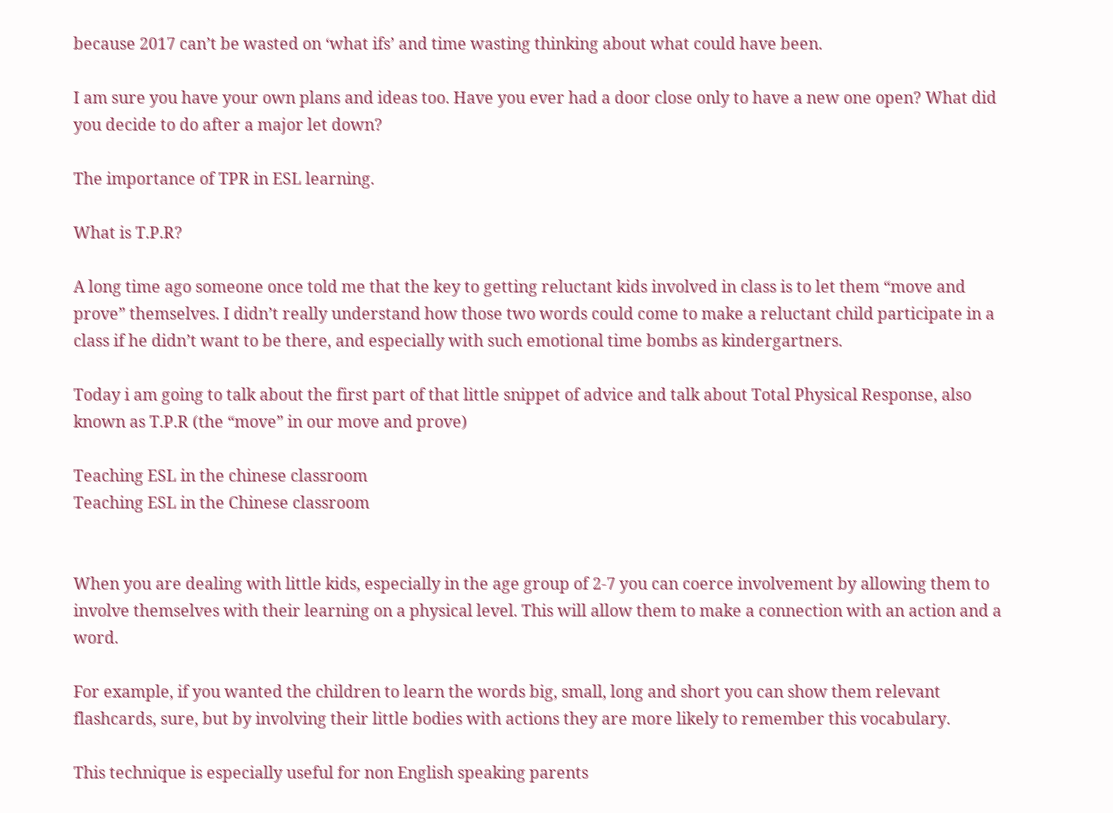because 2017 can’t be wasted on ‘what ifs’ and time wasting thinking about what could have been.

I am sure you have your own plans and ideas too. Have you ever had a door close only to have a new one open? What did you decide to do after a major let down?

The importance of TPR in ESL learning.

What is T.P.R?

A long time ago someone once told me that the key to getting reluctant kids involved in class is to let them “move and prove” themselves. I didn’t really understand how those two words could come to make a reluctant child participate in a class if he didn’t want to be there, and especially with such emotional time bombs as kindergartners.

Today i am going to talk about the first part of that little snippet of advice and talk about Total Physical Response, also known as T.P.R (the “move” in our move and prove)

Teaching ESL in the chinese classroom
Teaching ESL in the Chinese classroom


When you are dealing with little kids, especially in the age group of 2-7 you can coerce involvement by allowing them to involve themselves with their learning on a physical level. This will allow them to make a connection with an action and a word.

For example, if you wanted the children to learn the words big, small, long and short you can show them relevant flashcards, sure, but by involving their little bodies with actions they are more likely to remember this vocabulary.

This technique is especially useful for non English speaking parents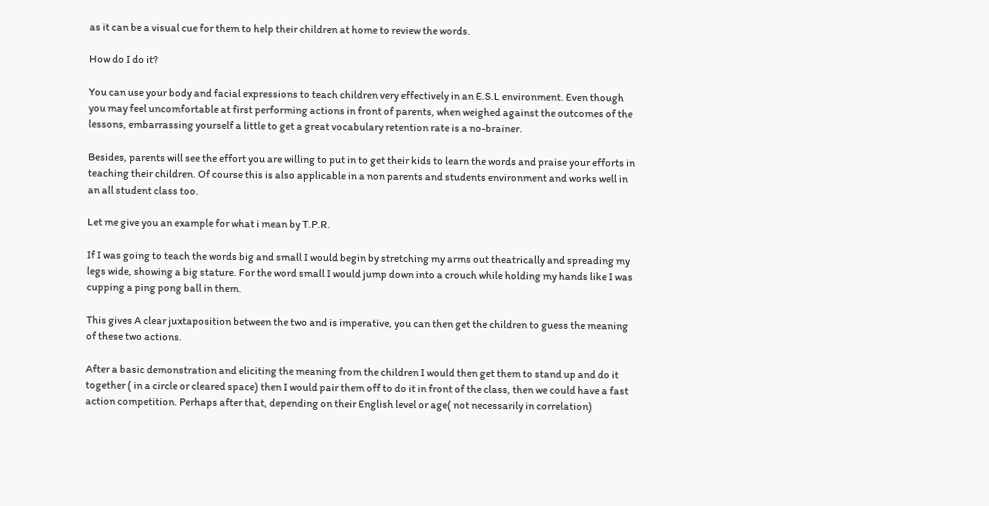as it can be a visual cue for them to help their children at home to review the words.

How do I do it?

You can use your body and facial expressions to teach children very effectively in an E.S.L environment. Even though you may feel uncomfortable at first performing actions in front of parents, when weighed against the outcomes of the lessons, embarrassing yourself a little to get a great vocabulary retention rate is a no-brainer.

Besides, parents will see the effort you are willing to put in to get their kids to learn the words and praise your efforts in teaching their children. Of course this is also applicable in a non parents and students environment and works well in an all student class too.

Let me give you an example for what i mean by T.P.R.

If I was going to teach the words big and small I would begin by stretching my arms out theatrically and spreading my legs wide, showing a big stature. For the word small I would jump down into a crouch while holding my hands like I was cupping a ping pong ball in them.

This gives A clear juxtaposition between the two and is imperative, you can then get the children to guess the meaning of these two actions.

After a basic demonstration and eliciting the meaning from the children I would then get them to stand up and do it together ( in a circle or cleared space) then I would pair them off to do it in front of the class, then we could have a fast action competition. Perhaps after that, depending on their English level or age( not necessarily in correlation)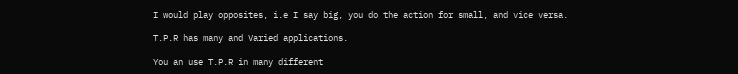I would play opposites, i.e I say big, you do the action for small, and vice versa.

T.P.R has many and Varied applications.

You an use T.P.R in many different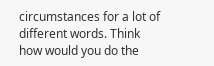circumstances for a lot of different words. Think how would you do the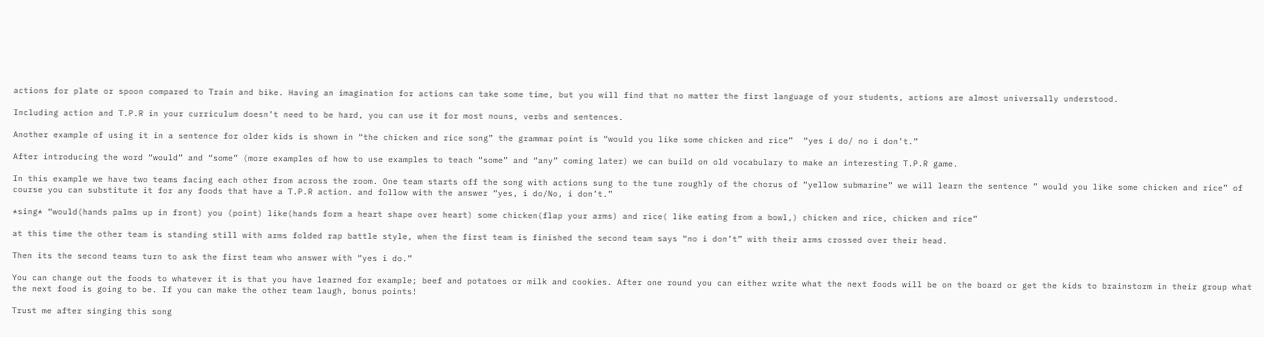actions for plate or spoon compared to Train and bike. Having an imagination for actions can take some time, but you will find that no matter the first language of your students, actions are almost universally understood.

Including action and T.P.R in your curriculum doesn’t need to be hard, you can use it for most nouns, verbs and sentences.

Another example of using it in a sentence for older kids is shown in “the chicken and rice song” the grammar point is “would you like some chicken and rice”  “yes i do/ no i don’t.”

After introducing the word “would” and “some” (more examples of how to use examples to teach “some” and “any” coming later) we can build on old vocabulary to make an interesting T.P.R game.

In this example we have two teams facing each other from across the room. One team starts off the song with actions sung to the tune roughly of the chorus of “yellow submarine” we will learn the sentence ” would you like some chicken and rice” of course you can substitute it for any foods that have a T.P.R action. and follow with the answer “yes, i do/No, i don’t.”

*sing* “would(hands palms up in front) you (point) like(hands form a heart shape over heart) some chicken(flap your arms) and rice( like eating from a bowl,) chicken and rice, chicken and rice”

at this time the other team is standing still with arms folded rap battle style, when the first team is finished the second team says “no i don’t” with their arms crossed over their head.

Then its the second teams turn to ask the first team who answer with “yes i do.”

You can change out the foods to whatever it is that you have learned for example; beef and potatoes or milk and cookies. After one round you can either write what the next foods will be on the board or get the kids to brainstorm in their group what the next food is going to be. If you can make the other team laugh, bonus points!

Trust me after singing this song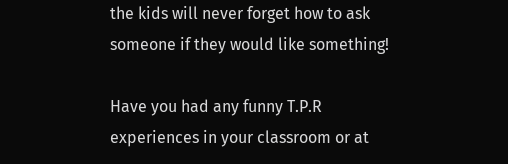the kids will never forget how to ask someone if they would like something!

Have you had any funny T.P.R experiences in your classroom or at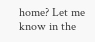home? Let me know in the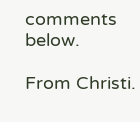comments below.

From Christi.